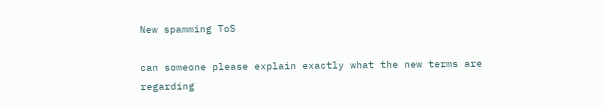New spamming ToS

can someone please explain exactly what the new terms are regarding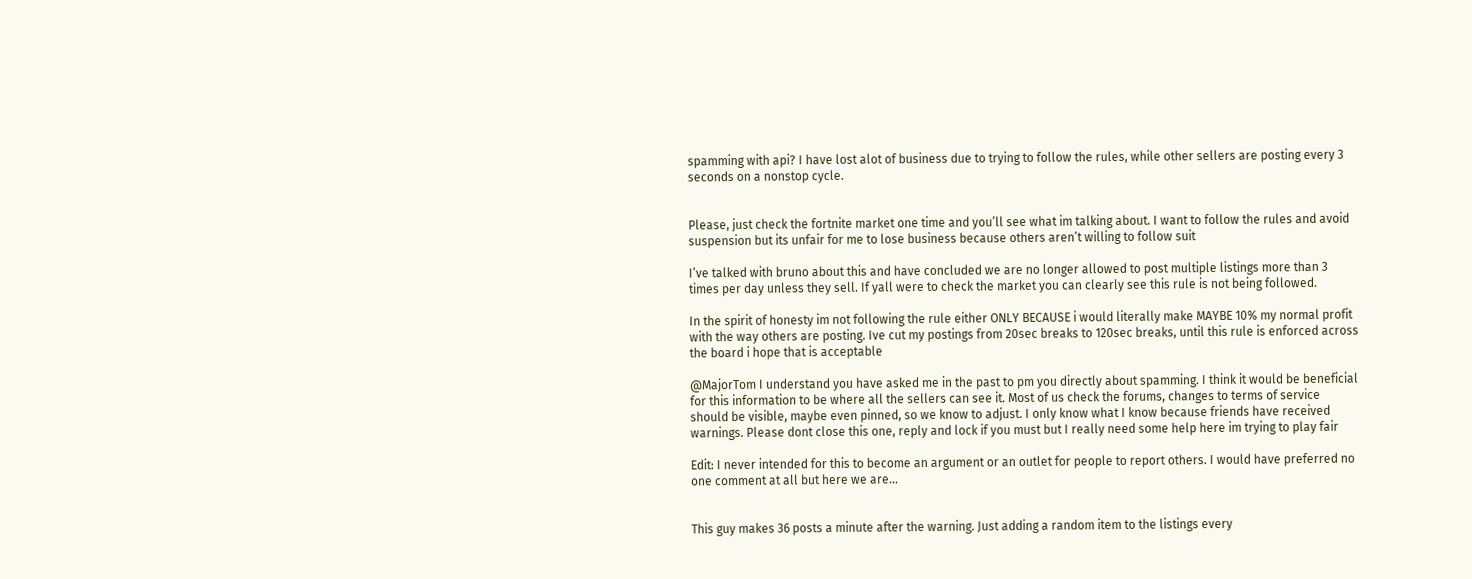spamming with api? I have lost alot of business due to trying to follow the rules, while other sellers are posting every 3 seconds on a nonstop cycle.


Please, just check the fortnite market one time and you’ll see what im talking about. I want to follow the rules and avoid suspension but its unfair for me to lose business because others aren’t willing to follow suit

I’ve talked with bruno about this and have concluded we are no longer allowed to post multiple listings more than 3 times per day unless they sell. If yall were to check the market you can clearly see this rule is not being followed.

In the spirit of honesty im not following the rule either ONLY BECAUSE i would literally make MAYBE 10% my normal profit with the way others are posting. Ive cut my postings from 20sec breaks to 120sec breaks, until this rule is enforced across the board i hope that is acceptable

@MajorTom I understand you have asked me in the past to pm you directly about spamming. I think it would be beneficial for this information to be where all the sellers can see it. Most of us check the forums, changes to terms of service should be visible, maybe even pinned, so we know to adjust. I only know what I know because friends have received warnings. Please dont close this one, reply and lock if you must but I really need some help here im trying to play fair

Edit: I never intended for this to become an argument or an outlet for people to report others. I would have preferred no one comment at all but here we are…


This guy makes 36 posts a minute after the warning. Just adding a random item to the listings every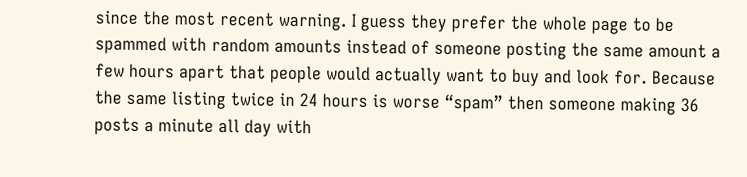since the most recent warning. I guess they prefer the whole page to be spammed with random amounts instead of someone posting the same amount a few hours apart that people would actually want to buy and look for. Because the same listing twice in 24 hours is worse “spam” then someone making 36 posts a minute all day with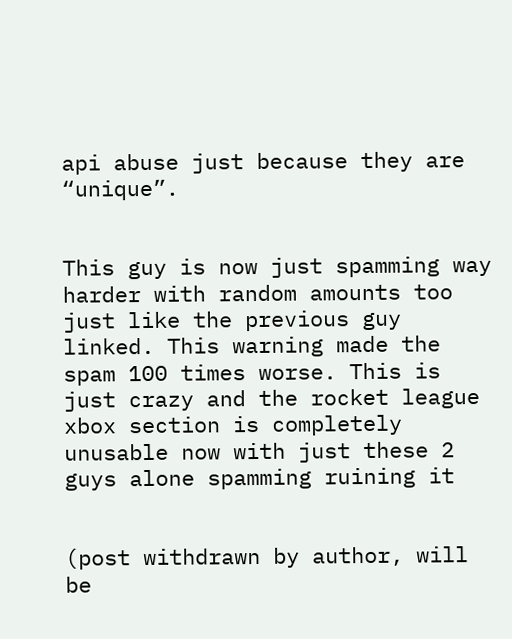api abuse just because they are “unique”.


This guy is now just spamming way harder with random amounts too just like the previous guy linked. This warning made the spam 100 times worse. This is just crazy and the rocket league xbox section is completely unusable now with just these 2 guys alone spamming ruining it


(post withdrawn by author, will be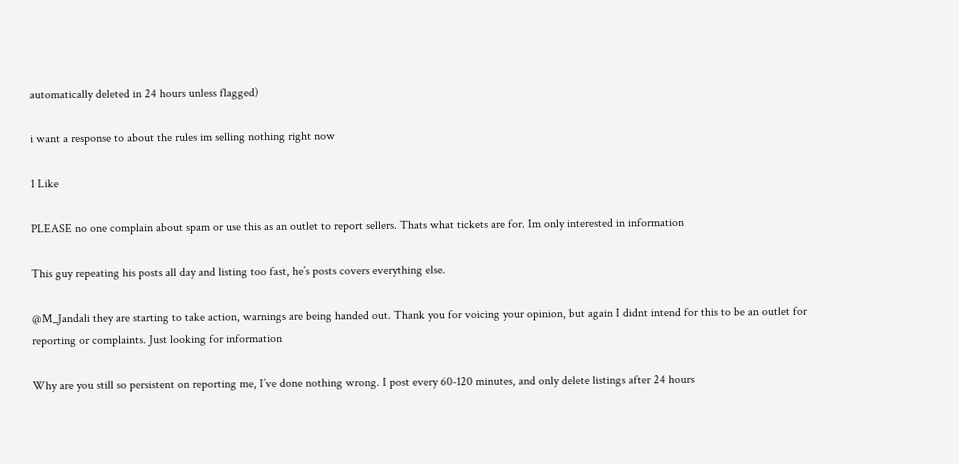automatically deleted in 24 hours unless flagged)

i want a response to about the rules im selling nothing right now

1 Like

PLEASE no one complain about spam or use this as an outlet to report sellers. Thats what tickets are for. Im only interested in information

This guy repeating his posts all day and listing too fast, he’s posts covers everything else.

@M_Jandali they are starting to take action, warnings are being handed out. Thank you for voicing your opinion, but again I didnt intend for this to be an outlet for reporting or complaints. Just looking for information

Why are you still so persistent on reporting me, I’ve done nothing wrong. I post every 60-120 minutes, and only delete listings after 24 hours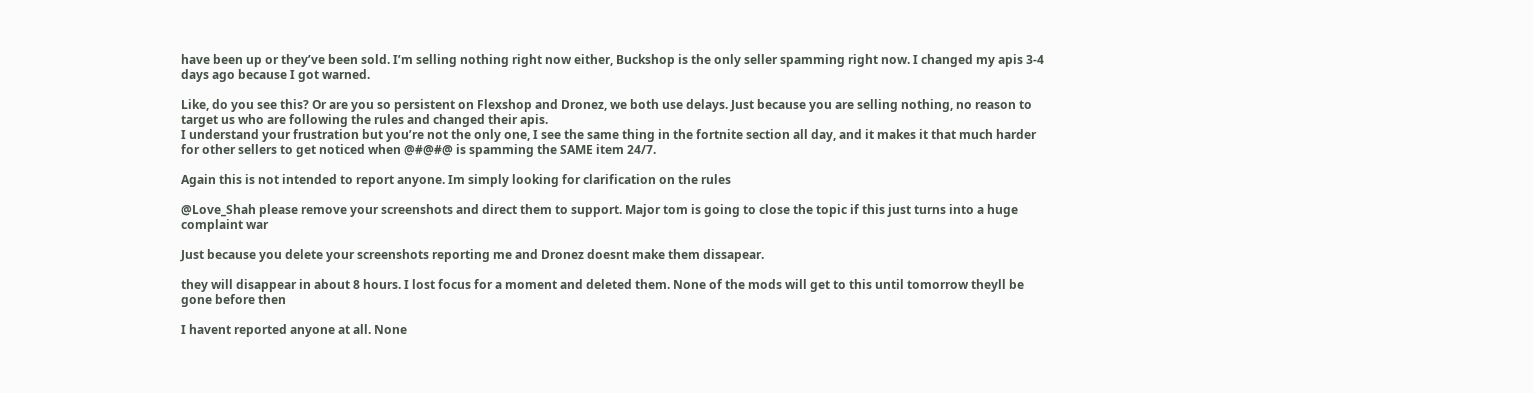have been up or they’ve been sold. I’m selling nothing right now either, Buckshop is the only seller spamming right now. I changed my apis 3-4 days ago because I got warned.

Like, do you see this? Or are you so persistent on Flexshop and Dronez, we both use delays. Just because you are selling nothing, no reason to target us who are following the rules and changed their apis.
I understand your frustration but you’re not the only one, I see the same thing in the fortnite section all day, and it makes it that much harder for other sellers to get noticed when @#@#@ is spamming the SAME item 24/7.

Again this is not intended to report anyone. Im simply looking for clarification on the rules

@Love_Shah please remove your screenshots and direct them to support. Major tom is going to close the topic if this just turns into a huge complaint war

Just because you delete your screenshots reporting me and Dronez doesnt make them dissapear.

they will disappear in about 8 hours. I lost focus for a moment and deleted them. None of the mods will get to this until tomorrow theyll be gone before then

I havent reported anyone at all. None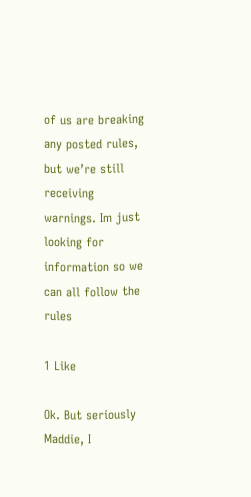of us are breaking any posted rules, but we’re still receiving warnings. Im just looking for information so we can all follow the rules

1 Like

Ok. But seriously Maddie, I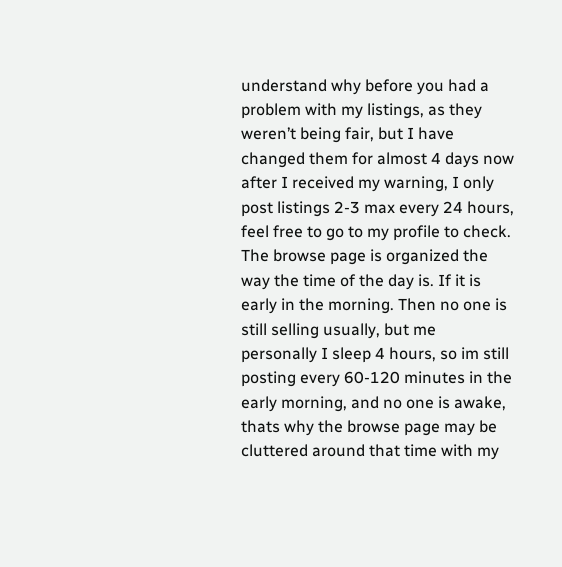understand why before you had a problem with my listings, as they weren’t being fair, but I have changed them for almost 4 days now after I received my warning, I only post listings 2-3 max every 24 hours, feel free to go to my profile to check. The browse page is organized the way the time of the day is. If it is early in the morning. Then no one is still selling usually, but me personally I sleep 4 hours, so im still posting every 60-120 minutes in the early morning, and no one is awake, thats why the browse page may be cluttered around that time with my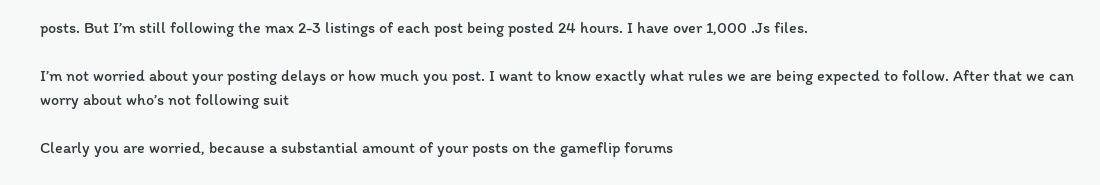posts. But I’m still following the max 2-3 listings of each post being posted 24 hours. I have over 1,000 .Js files.

I’m not worried about your posting delays or how much you post. I want to know exactly what rules we are being expected to follow. After that we can worry about who’s not following suit

Clearly you are worried, because a substantial amount of your posts on the gameflip forums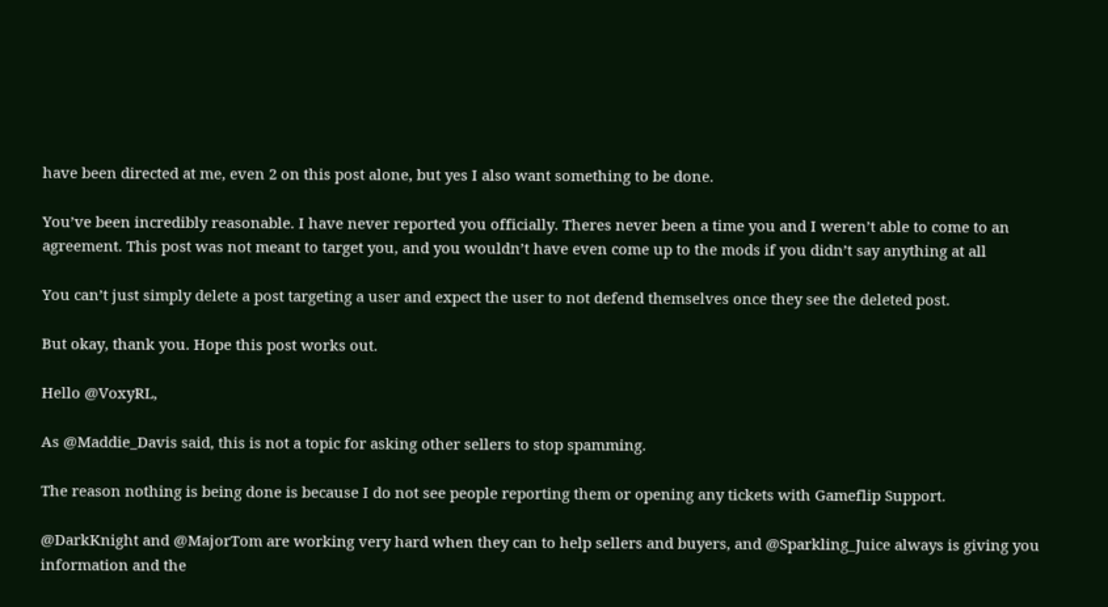have been directed at me, even 2 on this post alone, but yes I also want something to be done.

You’ve been incredibly reasonable. I have never reported you officially. Theres never been a time you and I weren’t able to come to an agreement. This post was not meant to target you, and you wouldn’t have even come up to the mods if you didn’t say anything at all

You can’t just simply delete a post targeting a user and expect the user to not defend themselves once they see the deleted post.

But okay, thank you. Hope this post works out.

Hello @VoxyRL,

As @Maddie_Davis said, this is not a topic for asking other sellers to stop spamming.

The reason nothing is being done is because I do not see people reporting them or opening any tickets with Gameflip Support.

@DarkKnight and @MajorTom are working very hard when they can to help sellers and buyers, and @Sparkling_Juice always is giving you information and the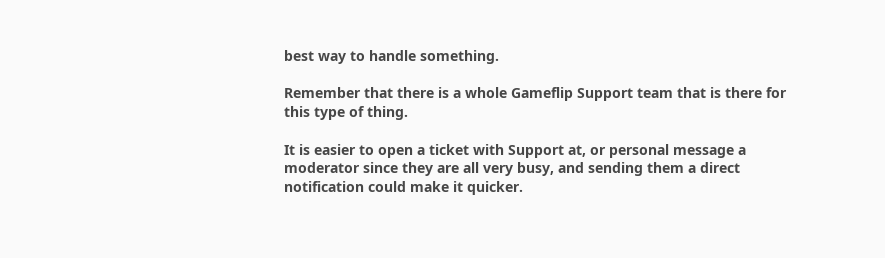best way to handle something.

Remember that there is a whole Gameflip Support team that is there for this type of thing.

It is easier to open a ticket with Support at, or personal message a moderator since they are all very busy, and sending them a direct notification could make it quicker.